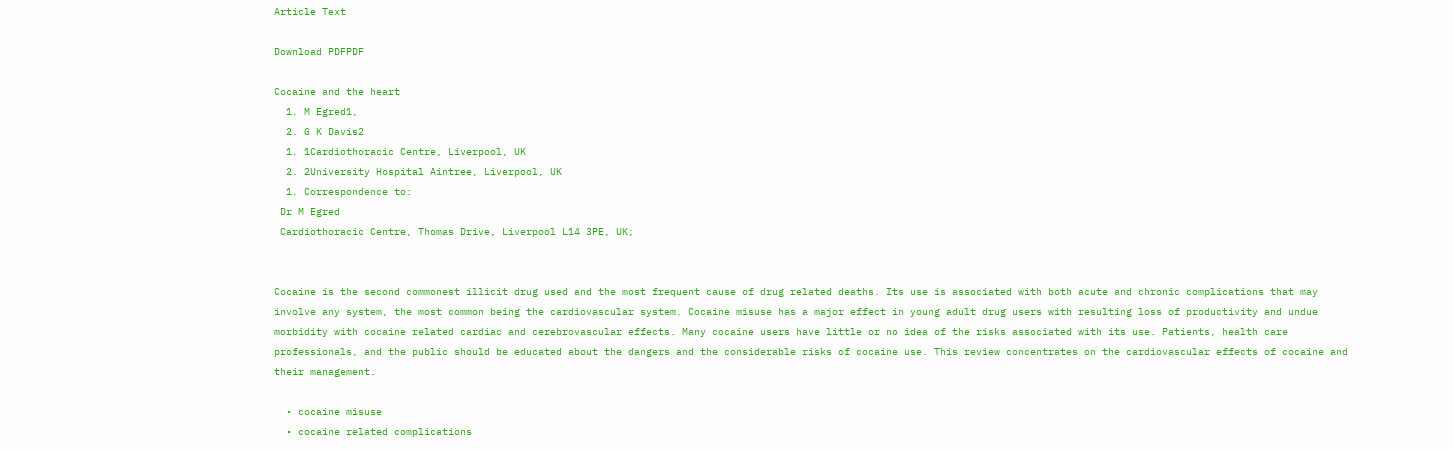Article Text

Download PDFPDF

Cocaine and the heart
  1. M Egred1,
  2. G K Davis2
  1. 1Cardiothoracic Centre, Liverpool, UK
  2. 2University Hospital Aintree, Liverpool, UK
  1. Correspondence to:
 Dr M Egred
 Cardiothoracic Centre, Thomas Drive, Liverpool L14 3PE, UK;


Cocaine is the second commonest illicit drug used and the most frequent cause of drug related deaths. Its use is associated with both acute and chronic complications that may involve any system, the most common being the cardiovascular system. Cocaine misuse has a major effect in young adult drug users with resulting loss of productivity and undue morbidity with cocaine related cardiac and cerebrovascular effects. Many cocaine users have little or no idea of the risks associated with its use. Patients, health care professionals, and the public should be educated about the dangers and the considerable risks of cocaine use. This review concentrates on the cardiovascular effects of cocaine and their management.

  • cocaine misuse
  • cocaine related complications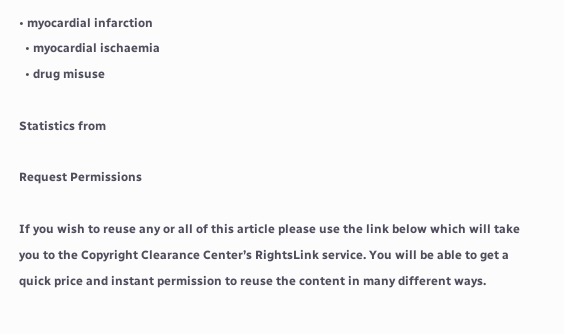• myocardial infarction
  • myocardial ischaemia
  • drug misuse

Statistics from

Request Permissions

If you wish to reuse any or all of this article please use the link below which will take you to the Copyright Clearance Center’s RightsLink service. You will be able to get a quick price and instant permission to reuse the content in many different ways.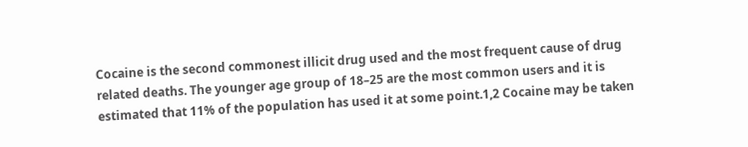Cocaine is the second commonest illicit drug used and the most frequent cause of drug related deaths. The younger age group of 18–25 are the most common users and it is estimated that 11% of the population has used it at some point.1,2 Cocaine may be taken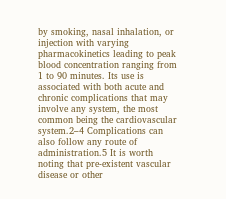by smoking, nasal inhalation, or injection with varying pharmacokinetics leading to peak blood concentration ranging from 1 to 90 minutes. Its use is associated with both acute and chronic complications that may involve any system, the most common being the cardiovascular system.2–4 Complications can also follow any route of administration.5 It is worth noting that pre-existent vascular disease or other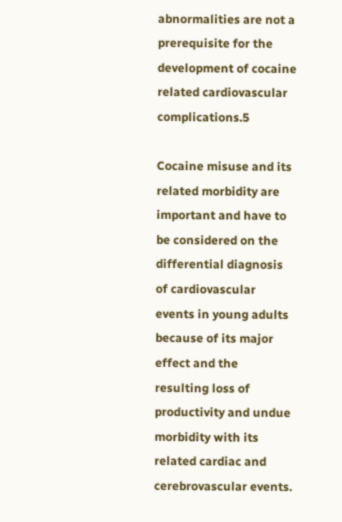abnormalities are not a prerequisite for the development of cocaine related cardiovascular complications.5

Cocaine misuse and its related morbidity are important and have to be considered on the differential diagnosis of cardiovascular events in young adults because of its major effect and the resulting loss of productivity and undue morbidity with its related cardiac and cerebrovascular events.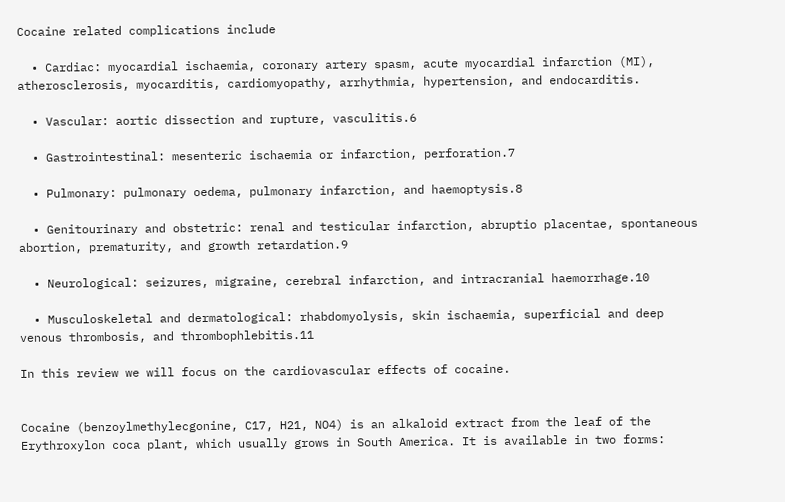Cocaine related complications include

  • Cardiac: myocardial ischaemia, coronary artery spasm, acute myocardial infarction (MI), atherosclerosis, myocarditis, cardiomyopathy, arrhythmia, hypertension, and endocarditis.

  • Vascular: aortic dissection and rupture, vasculitis.6

  • Gastrointestinal: mesenteric ischaemia or infarction, perforation.7

  • Pulmonary: pulmonary oedema, pulmonary infarction, and haemoptysis.8

  • Genitourinary and obstetric: renal and testicular infarction, abruptio placentae, spontaneous abortion, prematurity, and growth retardation.9

  • Neurological: seizures, migraine, cerebral infarction, and intracranial haemorrhage.10

  • Musculoskeletal and dermatological: rhabdomyolysis, skin ischaemia, superficial and deep venous thrombosis, and thrombophlebitis.11

In this review we will focus on the cardiovascular effects of cocaine.


Cocaine (benzoylmethylecgonine, C17, H21, NO4) is an alkaloid extract from the leaf of the Erythroxylon coca plant, which usually grows in South America. It is available in two forms: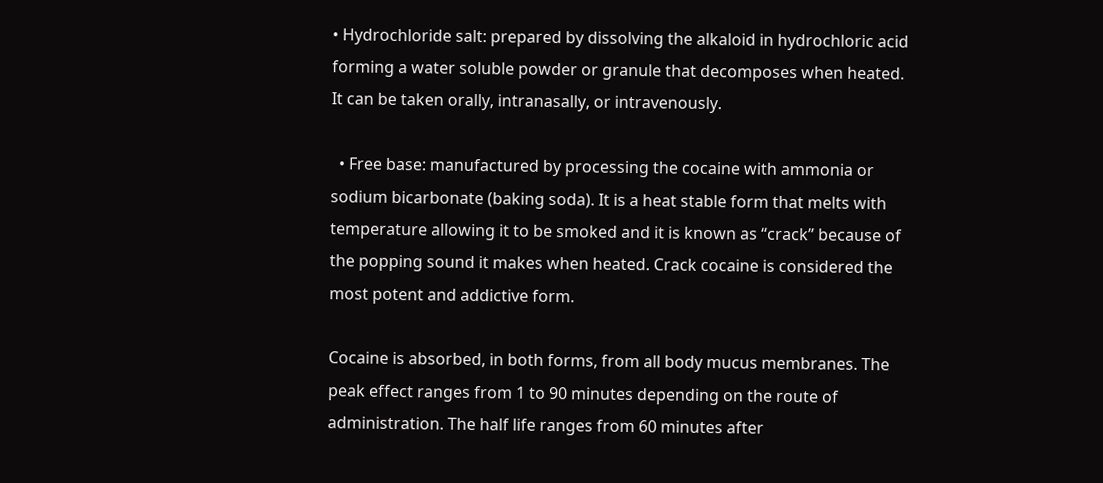• Hydrochloride salt: prepared by dissolving the alkaloid in hydrochloric acid forming a water soluble powder or granule that decomposes when heated. It can be taken orally, intranasally, or intravenously.

  • Free base: manufactured by processing the cocaine with ammonia or sodium bicarbonate (baking soda). It is a heat stable form that melts with temperature allowing it to be smoked and it is known as “crack” because of the popping sound it makes when heated. Crack cocaine is considered the most potent and addictive form.

Cocaine is absorbed, in both forms, from all body mucus membranes. The peak effect ranges from 1 to 90 minutes depending on the route of administration. The half life ranges from 60 minutes after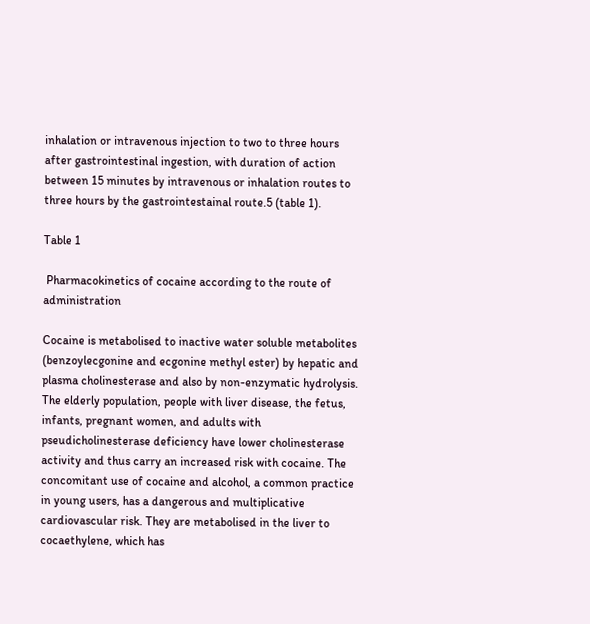inhalation or intravenous injection to two to three hours after gastrointestinal ingestion, with duration of action between 15 minutes by intravenous or inhalation routes to three hours by the gastrointestainal route.5 (table 1).

Table 1

 Pharmacokinetics of cocaine according to the route of administration

Cocaine is metabolised to inactive water soluble metabolites (benzoylecgonine and ecgonine methyl ester) by hepatic and plasma cholinesterase and also by non-enzymatic hydrolysis. The elderly population, people with liver disease, the fetus, infants, pregnant women, and adults with pseudicholinesterase deficiency have lower cholinesterase activity and thus carry an increased risk with cocaine. The concomitant use of cocaine and alcohol, a common practice in young users, has a dangerous and multiplicative cardiovascular risk. They are metabolised in the liver to cocaethylene, which has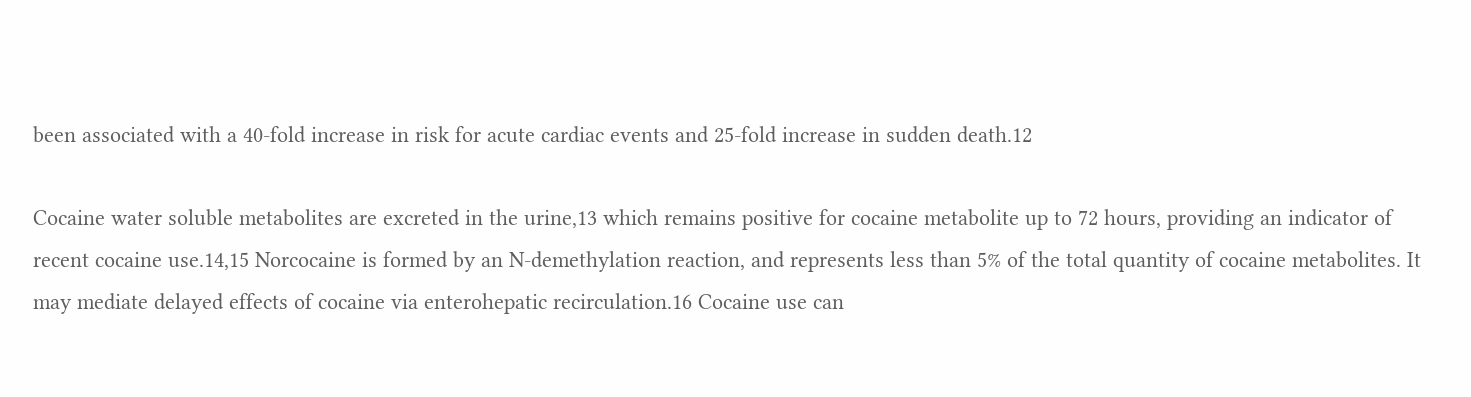been associated with a 40-fold increase in risk for acute cardiac events and 25-fold increase in sudden death.12

Cocaine water soluble metabolites are excreted in the urine,13 which remains positive for cocaine metabolite up to 72 hours, providing an indicator of recent cocaine use.14,15 Norcocaine is formed by an N-demethylation reaction, and represents less than 5% of the total quantity of cocaine metabolites. It may mediate delayed effects of cocaine via enterohepatic recirculation.16 Cocaine use can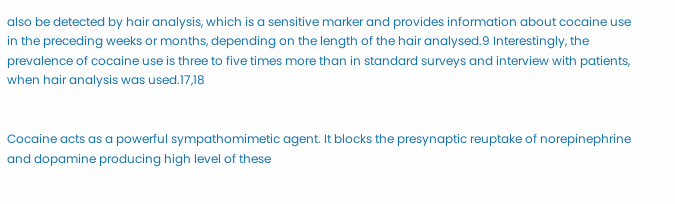also be detected by hair analysis, which is a sensitive marker and provides information about cocaine use in the preceding weeks or months, depending on the length of the hair analysed.9 Interestingly, the prevalence of cocaine use is three to five times more than in standard surveys and interview with patients, when hair analysis was used.17,18


Cocaine acts as a powerful sympathomimetic agent. It blocks the presynaptic reuptake of norepinephrine and dopamine producing high level of these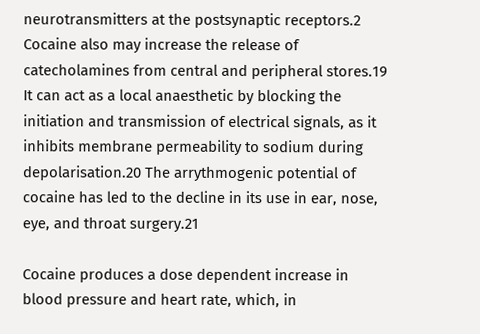neurotransmitters at the postsynaptic receptors.2 Cocaine also may increase the release of catecholamines from central and peripheral stores.19 It can act as a local anaesthetic by blocking the initiation and transmission of electrical signals, as it inhibits membrane permeability to sodium during depolarisation.20 The arrythmogenic potential of cocaine has led to the decline in its use in ear, nose, eye, and throat surgery.21

Cocaine produces a dose dependent increase in blood pressure and heart rate, which, in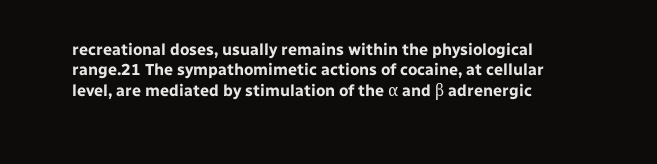recreational doses, usually remains within the physiological range.21 The sympathomimetic actions of cocaine, at cellular level, are mediated by stimulation of the α and β adrenergic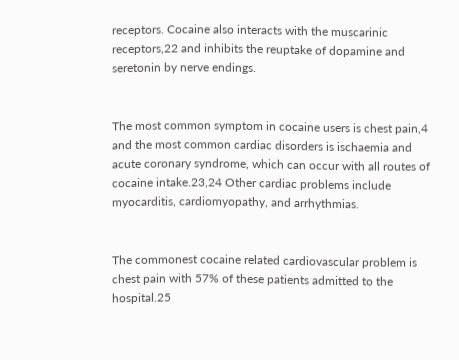receptors. Cocaine also interacts with the muscarinic receptors,22 and inhibits the reuptake of dopamine and seretonin by nerve endings.


The most common symptom in cocaine users is chest pain,4 and the most common cardiac disorders is ischaemia and acute coronary syndrome, which can occur with all routes of cocaine intake.23,24 Other cardiac problems include myocarditis, cardiomyopathy, and arrhythmias.


The commonest cocaine related cardiovascular problem is chest pain with 57% of these patients admitted to the hospital.25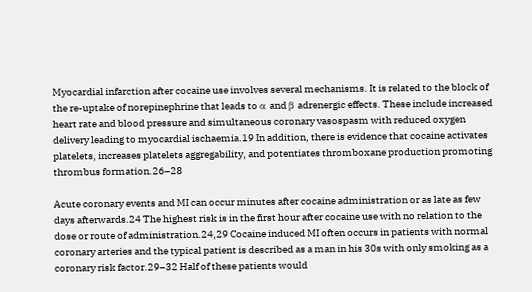Myocardial infarction after cocaine use involves several mechanisms. It is related to the block of the re-uptake of norepinephrine that leads to α and β adrenergic effects. These include increased heart rate and blood pressure and simultaneous coronary vasospasm with reduced oxygen delivery leading to myocardial ischaemia.19 In addition, there is evidence that cocaine activates platelets, increases platelets aggregability, and potentiates thromboxane production promoting thrombus formation.26–28

Acute coronary events and MI can occur minutes after cocaine administration or as late as few days afterwards.24 The highest risk is in the first hour after cocaine use with no relation to the dose or route of administration.24,29 Cocaine induced MI often occurs in patients with normal coronary arteries and the typical patient is described as a man in his 30s with only smoking as a coronary risk factor.29–32 Half of these patients would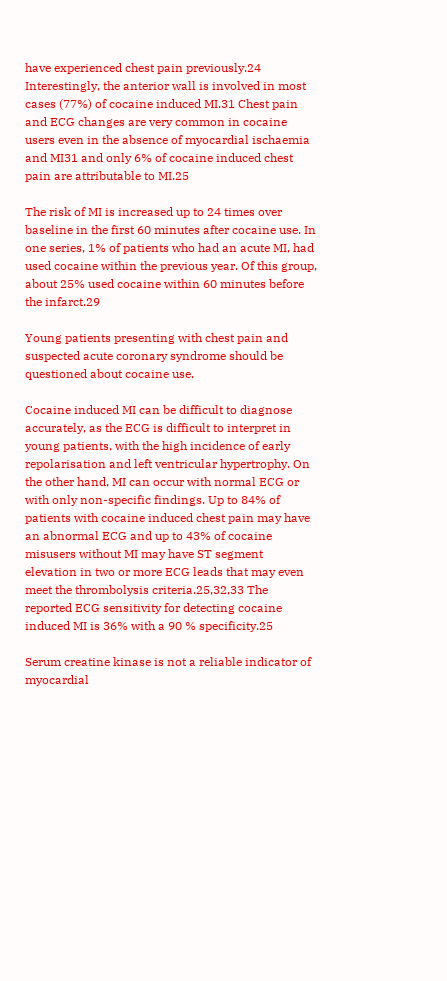have experienced chest pain previously.24 Interestingly, the anterior wall is involved in most cases (77%) of cocaine induced MI.31 Chest pain and ECG changes are very common in cocaine users even in the absence of myocardial ischaemia and MI31 and only 6% of cocaine induced chest pain are attributable to MI.25

The risk of MI is increased up to 24 times over baseline in the first 60 minutes after cocaine use. In one series, 1% of patients who had an acute MI, had used cocaine within the previous year. Of this group, about 25% used cocaine within 60 minutes before the infarct.29

Young patients presenting with chest pain and suspected acute coronary syndrome should be questioned about cocaine use.

Cocaine induced MI can be difficult to diagnose accurately, as the ECG is difficult to interpret in young patients, with the high incidence of early repolarisation and left ventricular hypertrophy. On the other hand, MI can occur with normal ECG or with only non-specific findings. Up to 84% of patients with cocaine induced chest pain may have an abnormal ECG and up to 43% of cocaine misusers without MI may have ST segment elevation in two or more ECG leads that may even meet the thrombolysis criteria.25,32,33 The reported ECG sensitivity for detecting cocaine induced MI is 36% with a 90 % specificity.25

Serum creatine kinase is not a reliable indicator of myocardial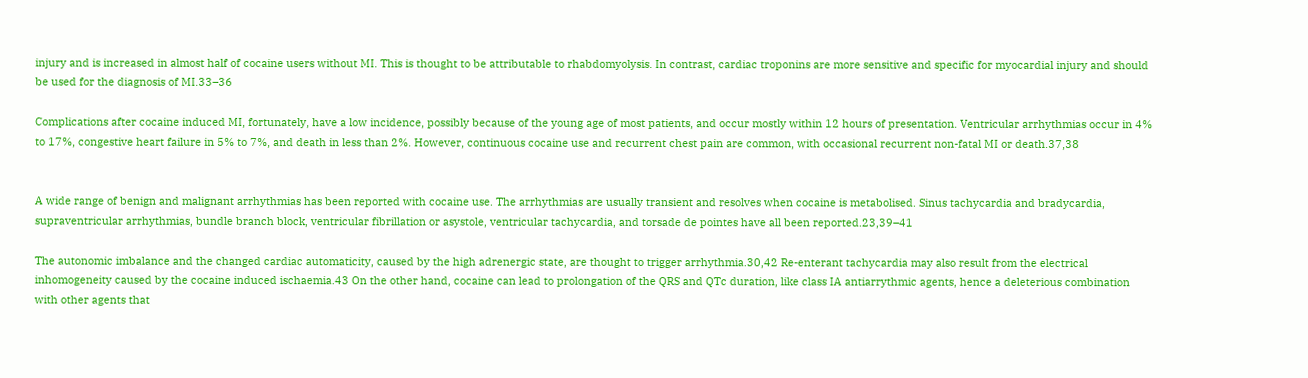injury and is increased in almost half of cocaine users without MI. This is thought to be attributable to rhabdomyolysis. In contrast, cardiac troponins are more sensitive and specific for myocardial injury and should be used for the diagnosis of MI.33–36

Complications after cocaine induced MI, fortunately, have a low incidence, possibly because of the young age of most patients, and occur mostly within 12 hours of presentation. Ventricular arrhythmias occur in 4% to 17%, congestive heart failure in 5% to 7%, and death in less than 2%. However, continuous cocaine use and recurrent chest pain are common, with occasional recurrent non-fatal MI or death.37,38


A wide range of benign and malignant arrhythmias has been reported with cocaine use. The arrhythmias are usually transient and resolves when cocaine is metabolised. Sinus tachycardia and bradycardia, supraventricular arrhythmias, bundle branch block, ventricular fibrillation or asystole, ventricular tachycardia, and torsade de pointes have all been reported.23,39–41

The autonomic imbalance and the changed cardiac automaticity, caused by the high adrenergic state, are thought to trigger arrhythmia.30,42 Re-enterant tachycardia may also result from the electrical inhomogeneity caused by the cocaine induced ischaemia.43 On the other hand, cocaine can lead to prolongation of the QRS and QTc duration, like class IA antiarrythmic agents, hence a deleterious combination with other agents that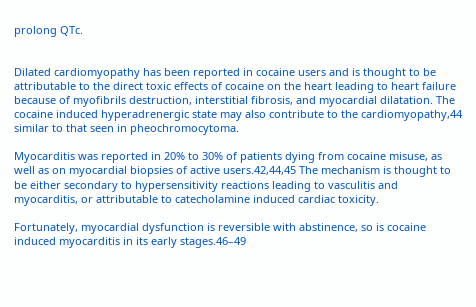prolong QTc.


Dilated cardiomyopathy has been reported in cocaine users and is thought to be attributable to the direct toxic effects of cocaine on the heart leading to heart failure because of myofibrils destruction, interstitial fibrosis, and myocardial dilatation. The cocaine induced hyperadrenergic state may also contribute to the cardiomyopathy,44 similar to that seen in pheochromocytoma.

Myocarditis was reported in 20% to 30% of patients dying from cocaine misuse, as well as on myocardial biopsies of active users.42,44,45 The mechanism is thought to be either secondary to hypersensitivity reactions leading to vasculitis and myocarditis, or attributable to catecholamine induced cardiac toxicity.

Fortunately, myocardial dysfunction is reversible with abstinence, so is cocaine induced myocarditis in its early stages.46–49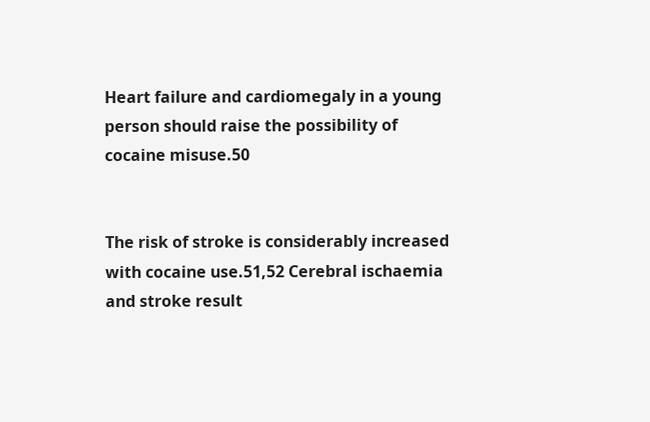Heart failure and cardiomegaly in a young person should raise the possibility of cocaine misuse.50


The risk of stroke is considerably increased with cocaine use.51,52 Cerebral ischaemia and stroke result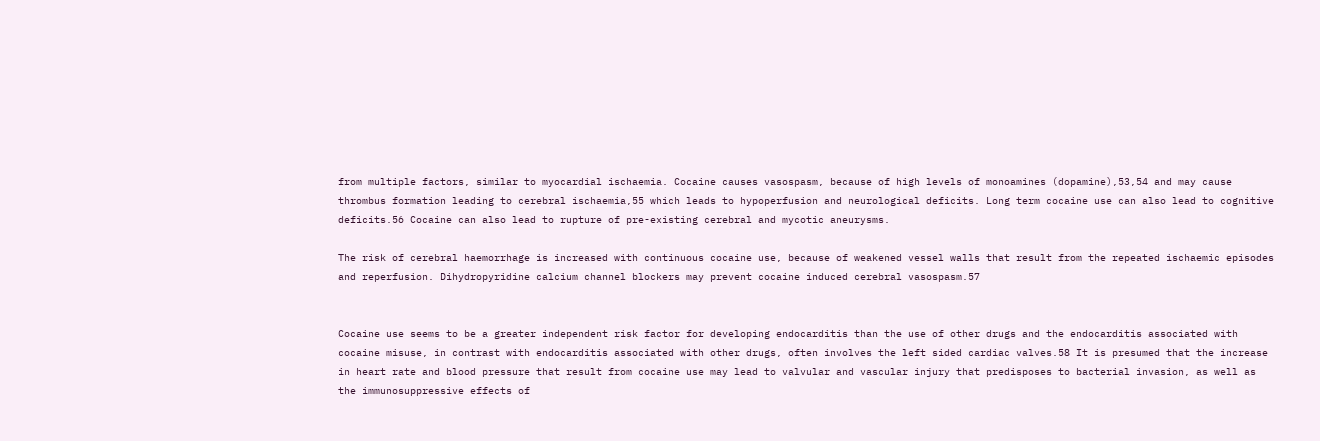from multiple factors, similar to myocardial ischaemia. Cocaine causes vasospasm, because of high levels of monoamines (dopamine),53,54 and may cause thrombus formation leading to cerebral ischaemia,55 which leads to hypoperfusion and neurological deficits. Long term cocaine use can also lead to cognitive deficits.56 Cocaine can also lead to rupture of pre-existing cerebral and mycotic aneurysms.

The risk of cerebral haemorrhage is increased with continuous cocaine use, because of weakened vessel walls that result from the repeated ischaemic episodes and reperfusion. Dihydropyridine calcium channel blockers may prevent cocaine induced cerebral vasospasm.57


Cocaine use seems to be a greater independent risk factor for developing endocarditis than the use of other drugs and the endocarditis associated with cocaine misuse, in contrast with endocarditis associated with other drugs, often involves the left sided cardiac valves.58 It is presumed that the increase in heart rate and blood pressure that result from cocaine use may lead to valvular and vascular injury that predisposes to bacterial invasion, as well as the immunosuppressive effects of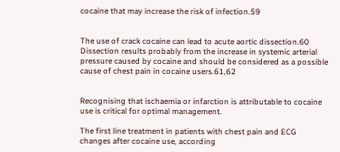cocaine that may increase the risk of infection.59


The use of crack cocaine can lead to acute aortic dissection.60 Dissection results probably from the increase in systemic arterial pressure caused by cocaine and should be considered as a possible cause of chest pain in cocaine users.61,62


Recognising that ischaemia or infarction is attributable to cocaine use is critical for optimal management.

The first line treatment in patients with chest pain and ECG changes after cocaine use, according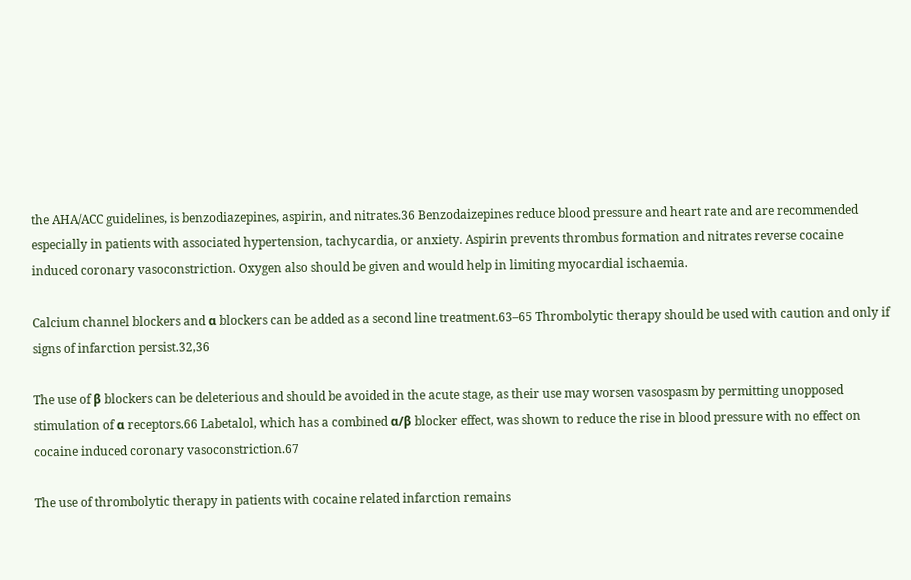the AHA/ACC guidelines, is benzodiazepines, aspirin, and nitrates.36 Benzodaizepines reduce blood pressure and heart rate and are recommended especially in patients with associated hypertension, tachycardia, or anxiety. Aspirin prevents thrombus formation and nitrates reverse cocaine induced coronary vasoconstriction. Oxygen also should be given and would help in limiting myocardial ischaemia.

Calcium channel blockers and α blockers can be added as a second line treatment.63–65 Thrombolytic therapy should be used with caution and only if signs of infarction persist.32,36

The use of β blockers can be deleterious and should be avoided in the acute stage, as their use may worsen vasospasm by permitting unopposed stimulation of α receptors.66 Labetalol, which has a combined α/β blocker effect, was shown to reduce the rise in blood pressure with no effect on cocaine induced coronary vasoconstriction.67

The use of thrombolytic therapy in patients with cocaine related infarction remains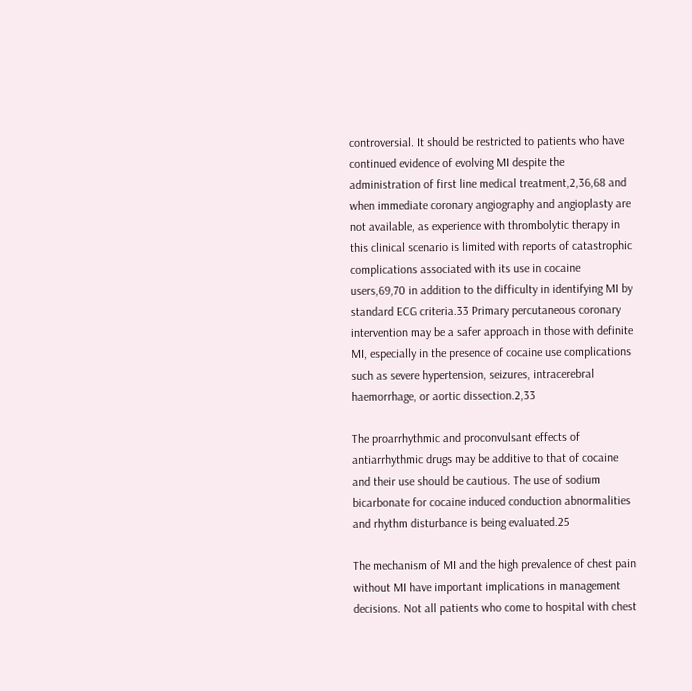controversial. It should be restricted to patients who have continued evidence of evolving MI despite the administration of first line medical treatment,2,36,68 and when immediate coronary angiography and angioplasty are not available, as experience with thrombolytic therapy in this clinical scenario is limited with reports of catastrophic complications associated with its use in cocaine users,69,70 in addition to the difficulty in identifying MI by standard ECG criteria.33 Primary percutaneous coronary intervention may be a safer approach in those with definite MI, especially in the presence of cocaine use complications such as severe hypertension, seizures, intracerebral haemorrhage, or aortic dissection.2,33

The proarrhythmic and proconvulsant effects of antiarrhythmic drugs may be additive to that of cocaine and their use should be cautious. The use of sodium bicarbonate for cocaine induced conduction abnormalities and rhythm disturbance is being evaluated.25

The mechanism of MI and the high prevalence of chest pain without MI have important implications in management decisions. Not all patients who come to hospital with chest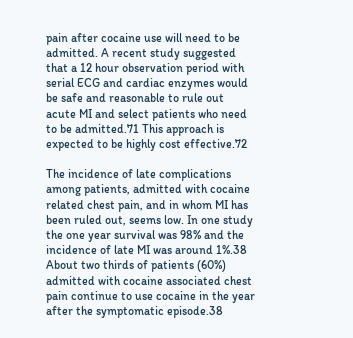pain after cocaine use will need to be admitted. A recent study suggested that a 12 hour observation period with serial ECG and cardiac enzymes would be safe and reasonable to rule out acute MI and select patients who need to be admitted.71 This approach is expected to be highly cost effective.72

The incidence of late complications among patients, admitted with cocaine related chest pain, and in whom MI has been ruled out, seems low. In one study the one year survival was 98% and the incidence of late MI was around 1%.38 About two thirds of patients (60%) admitted with cocaine associated chest pain continue to use cocaine in the year after the symptomatic episode.38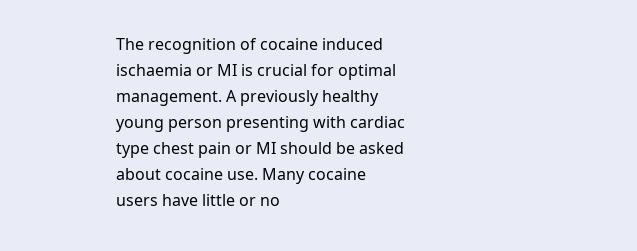The recognition of cocaine induced ischaemia or MI is crucial for optimal management. A previously healthy young person presenting with cardiac type chest pain or MI should be asked about cocaine use. Many cocaine users have little or no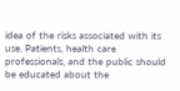idea of the risks associated with its use. Patients, health care professionals, and the public should be educated about the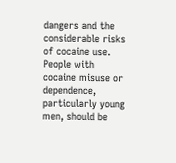dangers and the considerable risks of cocaine use. People with cocaine misuse or dependence, particularly young men, should be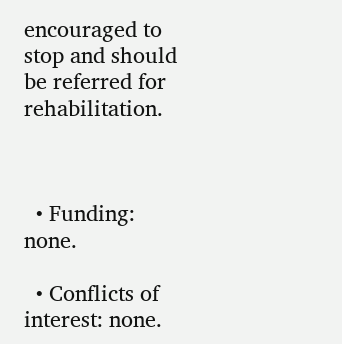encouraged to stop and should be referred for rehabilitation.



  • Funding: none.

  • Conflicts of interest: none.